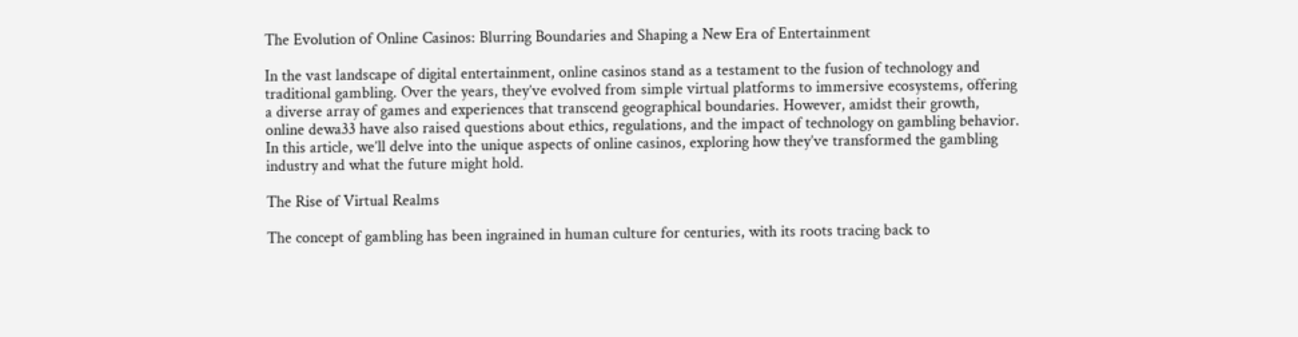The Evolution of Online Casinos: Blurring Boundaries and Shaping a New Era of Entertainment

In the vast landscape of digital entertainment, online casinos stand as a testament to the fusion of technology and traditional gambling. Over the years, they’ve evolved from simple virtual platforms to immersive ecosystems, offering a diverse array of games and experiences that transcend geographical boundaries. However, amidst their growth, online dewa33 have also raised questions about ethics, regulations, and the impact of technology on gambling behavior. In this article, we’ll delve into the unique aspects of online casinos, exploring how they’ve transformed the gambling industry and what the future might hold.

The Rise of Virtual Realms

The concept of gambling has been ingrained in human culture for centuries, with its roots tracing back to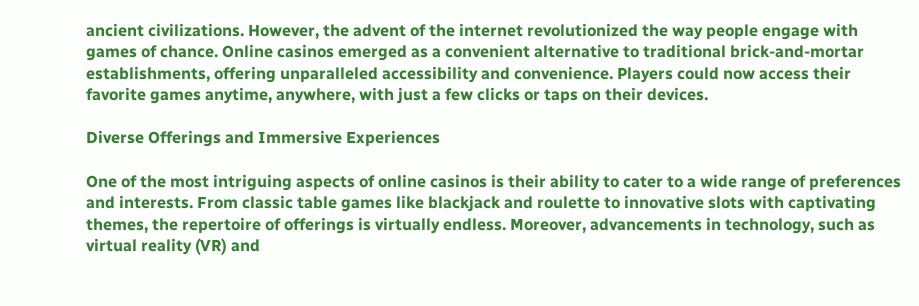ancient civilizations. However, the advent of the internet revolutionized the way people engage with games of chance. Online casinos emerged as a convenient alternative to traditional brick-and-mortar establishments, offering unparalleled accessibility and convenience. Players could now access their favorite games anytime, anywhere, with just a few clicks or taps on their devices.

Diverse Offerings and Immersive Experiences

One of the most intriguing aspects of online casinos is their ability to cater to a wide range of preferences and interests. From classic table games like blackjack and roulette to innovative slots with captivating themes, the repertoire of offerings is virtually endless. Moreover, advancements in technology, such as virtual reality (VR) and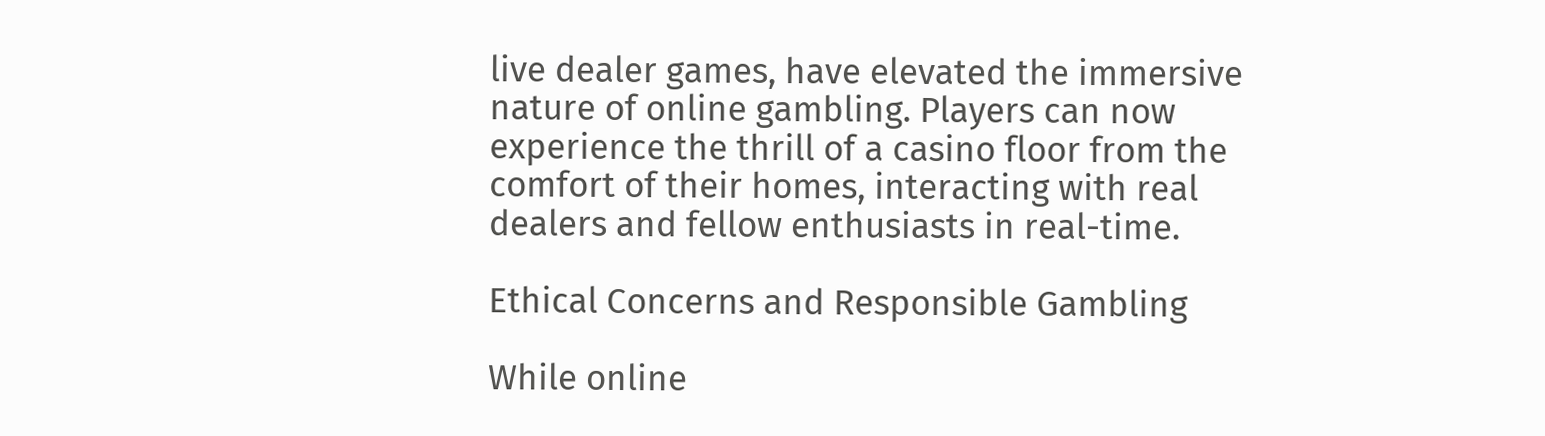live dealer games, have elevated the immersive nature of online gambling. Players can now experience the thrill of a casino floor from the comfort of their homes, interacting with real dealers and fellow enthusiasts in real-time.

Ethical Concerns and Responsible Gambling

While online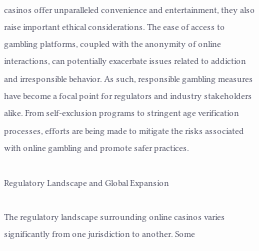casinos offer unparalleled convenience and entertainment, they also raise important ethical considerations. The ease of access to gambling platforms, coupled with the anonymity of online interactions, can potentially exacerbate issues related to addiction and irresponsible behavior. As such, responsible gambling measures have become a focal point for regulators and industry stakeholders alike. From self-exclusion programs to stringent age verification processes, efforts are being made to mitigate the risks associated with online gambling and promote safer practices.

Regulatory Landscape and Global Expansion

The regulatory landscape surrounding online casinos varies significantly from one jurisdiction to another. Some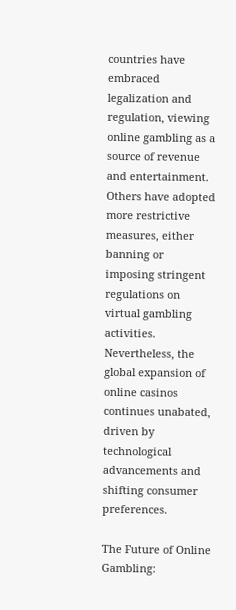countries have embraced legalization and regulation, viewing online gambling as a source of revenue and entertainment. Others have adopted more restrictive measures, either banning or imposing stringent regulations on virtual gambling activities. Nevertheless, the global expansion of online casinos continues unabated, driven by technological advancements and shifting consumer preferences.

The Future of Online Gambling: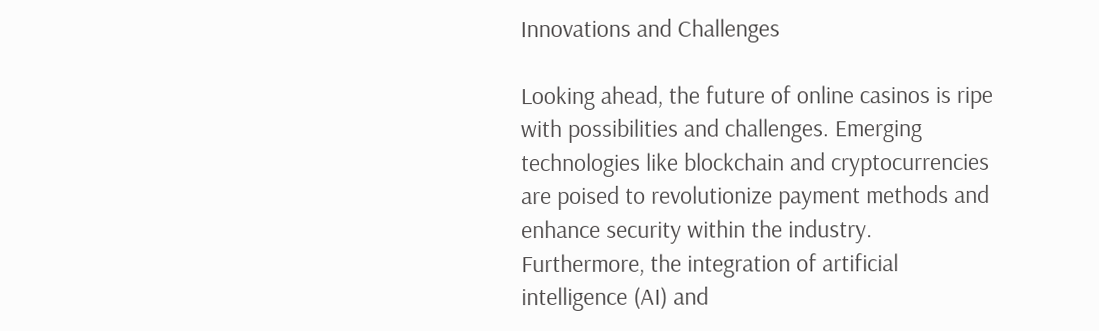Innovations and Challenges

Looking ahead, the future of online casinos is ripe with possibilities and challenges. Emerging technologies like blockchain and cryptocurrencies are poised to revolutionize payment methods and enhance security within the industry. Furthermore, the integration of artificial intelligence (AI) and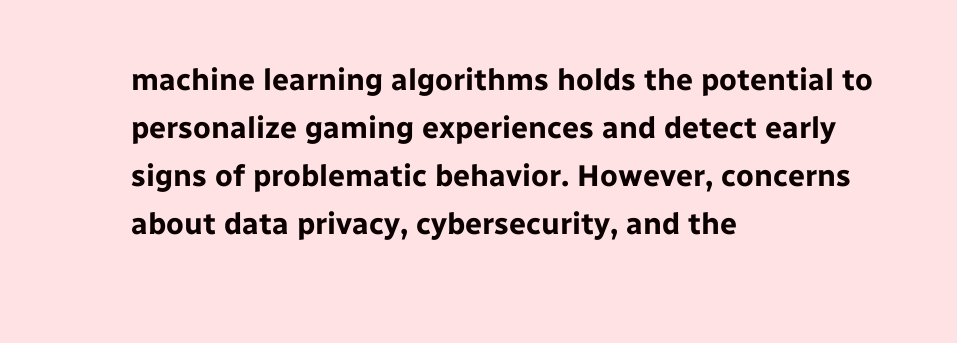machine learning algorithms holds the potential to personalize gaming experiences and detect early signs of problematic behavior. However, concerns about data privacy, cybersecurity, and the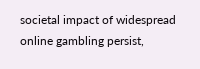societal impact of widespread online gambling persist,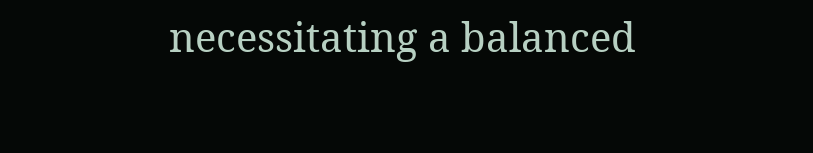necessitating a balanced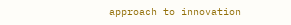approach to innovation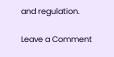and regulation.

Leave a Comment